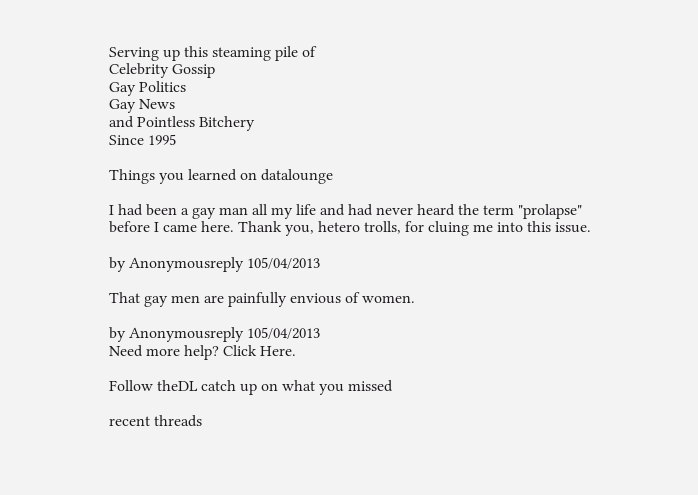Serving up this steaming pile of
Celebrity Gossip
Gay Politics
Gay News
and Pointless Bitchery
Since 1995

Things you learned on datalounge

I had been a gay man all my life and had never heard the term "prolapse" before I came here. Thank you, hetero trolls, for cluing me into this issue.

by Anonymousreply 105/04/2013

That gay men are painfully envious of women.

by Anonymousreply 105/04/2013
Need more help? Click Here.

Follow theDL catch up on what you missed

recent threads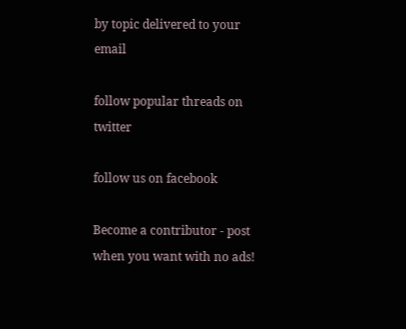by topic delivered to your email

follow popular threads on twitter

follow us on facebook

Become a contributor - post when you want with no ads!